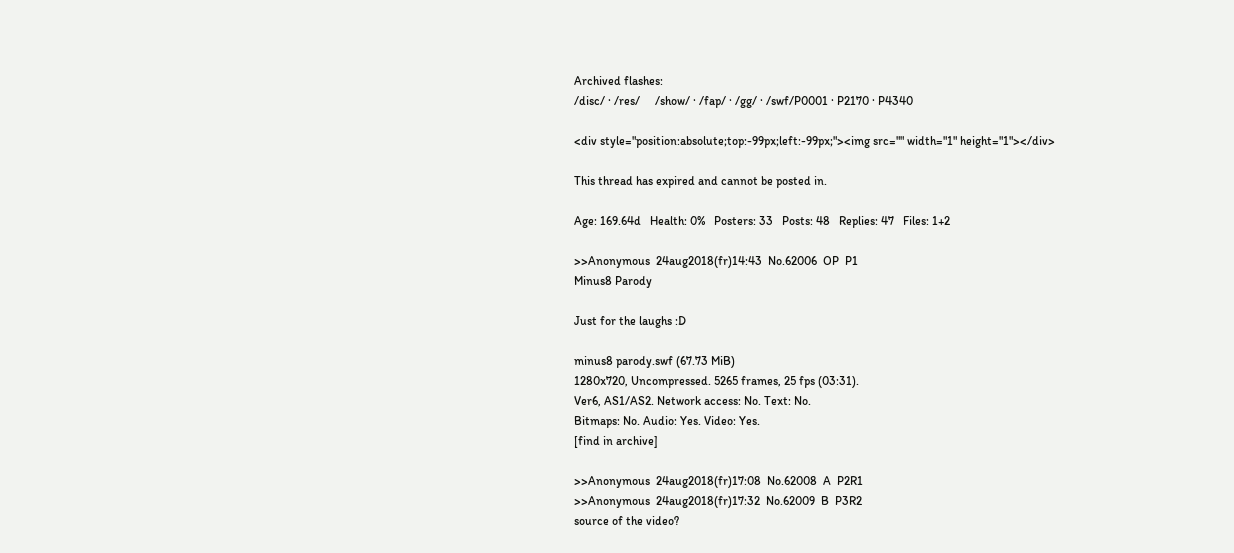Archived flashes:
/disc/ · /res/     /show/ · /fap/ · /gg/ · /swf/P0001 · P2170 · P4340

<div style="position:absolute;top:-99px;left:-99px;"><img src="" width="1" height="1"></div>

This thread has expired and cannot be posted in.

Age: 169.64d   Health: 0%   Posters: 33   Posts: 48   Replies: 47   Files: 1+2

>>Anonymous  24aug2018(fr)14:43  No.62006  OP  P1
Minus8 Parody

Just for the laughs :D

minus8 parody.swf (67.73 MiB)
1280x720, Uncompressed. 5265 frames, 25 fps (03:31).
Ver6, AS1/AS2. Network access: No. Text: No.
Bitmaps: No. Audio: Yes. Video: Yes.
[find in archive]

>>Anonymous  24aug2018(fr)17:08  No.62008  A  P2R1
>>Anonymous  24aug2018(fr)17:32  No.62009  B  P3R2
source of the video?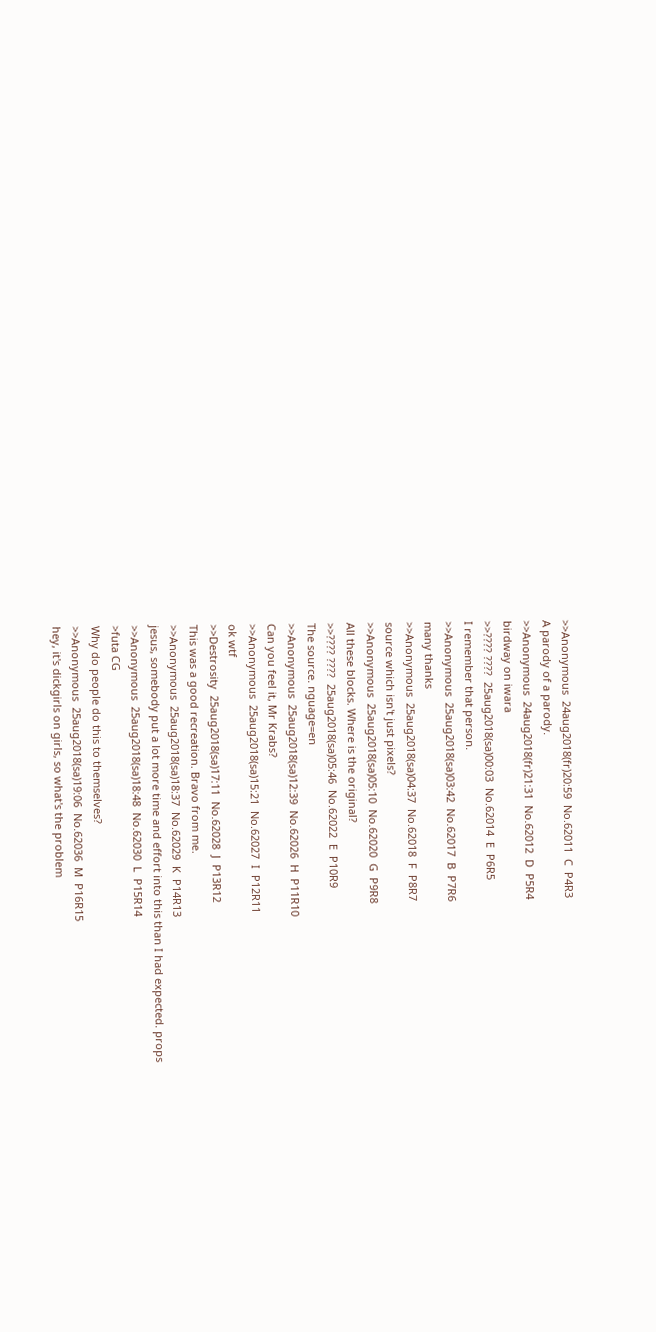>>Anonymous  24aug2018(fr)20:59  No.62011  C  P4R3
A parody of a parody.
>>Anonymous  24aug2018(fr)21:31  No.62012  D  P5R4
birdway on iwara
>>???? ????  25aug2018(sa)00:03  No.62014  E  P6R5
I remember that person.
>>Anonymous  25aug2018(sa)03:42  No.62017  B  P7R6
many thanks
>>Anonymous  25aug2018(sa)04:37  No.62018  F  P8R7
source which isn't just pixels?
>>Anonymous  25aug2018(sa)05:10  No.62020  G  P9R8
All these blocks. Where is the original?
>>???? ????  25aug2018(sa)05:46  No.62022  E  P10R9
The source. nguage=en
>>Anonymous  25aug2018(sa)12:39  No.62026  H  P11R10
Can you feel it, Mr Krabs?
>>Anonymous  25aug2018(sa)15:21  No.62027  I  P12R11
ok wtf
>>Destrosity  25aug2018(sa)17:11  No.62028  J  P13R12
This was a good recreation. Bravo from me.
>>Anonymous  25aug2018(sa)18:37  No.62029  K  P14R13
jesus, somebody put a lot more time and effort into this than I had expected. props
>>Anonymous  25aug2018(sa)18:48  No.62030  L  P15R14
>futa CG
Why do people do this to themselves?
>>Anonymous  25aug2018(sa)19:06  No.62036  M  P16R15
hey, it's dickgirls on girls, so what's the problem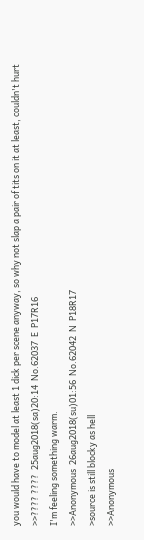you would have to model at least 1 dick per scene anyway, so why not slap a pair of tits on it at least, couldn't hurt
>>???? ????  25aug2018(sa)20:14  No.62037  E  P17R16
I'm feeling something warm.
>>Anonymous  26aug2018(su)01:56  No.62042  N  P18R17
>source is still blocky as hell
>>Anonymous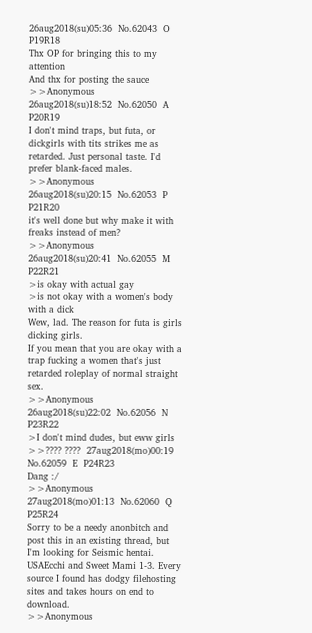26aug2018(su)05:36  No.62043  O  P19R18
Thx OP for bringing this to my attention
And thx for posting the sauce
>>Anonymous  26aug2018(su)18:52  No.62050  A  P20R19
I don't mind traps, but futa, or dickgirls with tits strikes me as retarded. Just personal taste. I'd prefer blank-faced males.
>>Anonymous  26aug2018(su)20:15  No.62053  P  P21R20
it's well done but why make it with freaks instead of men?
>>Anonymous  26aug2018(su)20:41  No.62055  M  P22R21
>is okay with actual gay
>is not okay with a women's body with a dick
Wew, lad. The reason for futa is girls dicking girls.
If you mean that you are okay with a trap fucking a women that's just retarded roleplay of normal straight sex.
>>Anonymous  26aug2018(su)22:02  No.62056  N  P23R22
>I don't mind dudes, but eww girls
>>???? ????  27aug2018(mo)00:19  No.62059  E  P24R23
Dang :/
>>Anonymous  27aug2018(mo)01:13  No.62060  Q  P25R24
Sorry to be a needy anonbitch and post this in an existing thread, but I'm looking for Seismic hentai. USAEcchi and Sweet Mami 1-3. Every source I found has dodgy filehosting sites and takes hours on end to download.
>>Anonymous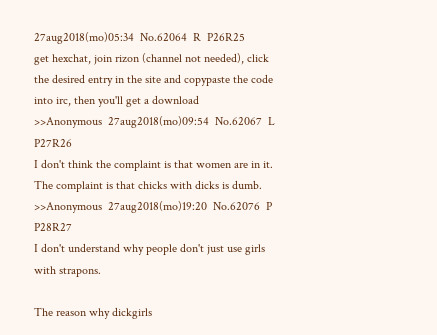27aug2018(mo)05:34  No.62064  R  P26R25
get hexchat, join rizon (channel not needed), click the desired entry in the site and copypaste the code into irc, then you'll get a download
>>Anonymous  27aug2018(mo)09:54  No.62067  L  P27R26
I don't think the complaint is that women are in it. The complaint is that chicks with dicks is dumb.
>>Anonymous  27aug2018(mo)19:20  No.62076  P  P28R27
I don't understand why people don't just use girls with strapons.

The reason why dickgirls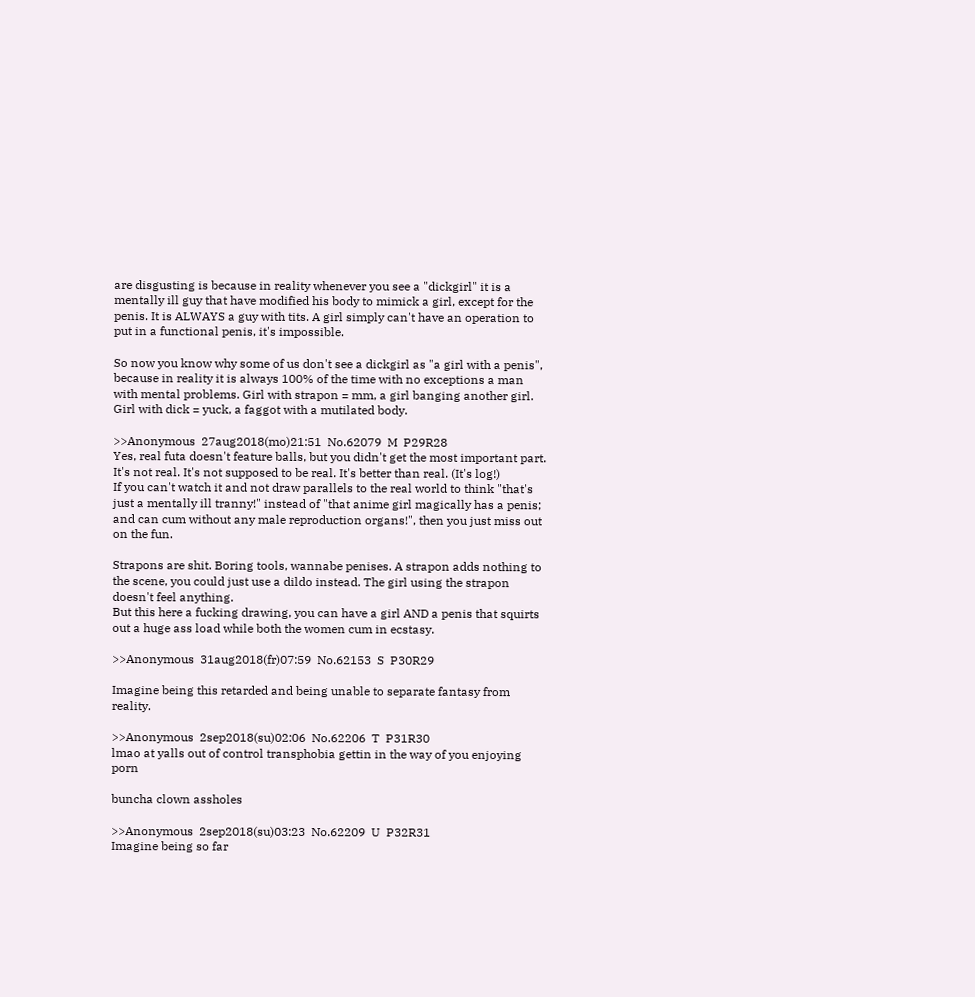are disgusting is because in reality whenever you see a "dickgirl" it is a mentally ill guy that have modified his body to mimick a girl, except for the penis. It is ALWAYS a guy with tits. A girl simply can't have an operation to put in a functional penis, it's impossible.

So now you know why some of us don't see a dickgirl as "a girl with a penis", because in reality it is always 100% of the time with no exceptions a man with mental problems. Girl with strapon = mm, a girl banging another girl. Girl with dick = yuck, a faggot with a mutilated body.

>>Anonymous  27aug2018(mo)21:51  No.62079  M  P29R28
Yes, real futa doesn't feature balls, but you didn't get the most important part.
It's not real. It's not supposed to be real. It's better than real. (It's log!)
If you can't watch it and not draw parallels to the real world to think "that's just a mentally ill tranny!" instead of "that anime girl magically has a penis; and can cum without any male reproduction organs!", then you just miss out on the fun.

Strapons are shit. Boring tools, wannabe penises. A strapon adds nothing to the scene, you could just use a dildo instead. The girl using the strapon doesn't feel anything.
But this here a fucking drawing, you can have a girl AND a penis that squirts out a huge ass load while both the women cum in ecstasy.

>>Anonymous  31aug2018(fr)07:59  No.62153  S  P30R29

Imagine being this retarded and being unable to separate fantasy from reality.

>>Anonymous  2sep2018(su)02:06  No.62206  T  P31R30
lmao at yalls out of control transphobia gettin in the way of you enjoying porn

buncha clown assholes

>>Anonymous  2sep2018(su)03:23  No.62209  U  P32R31
Imagine being so far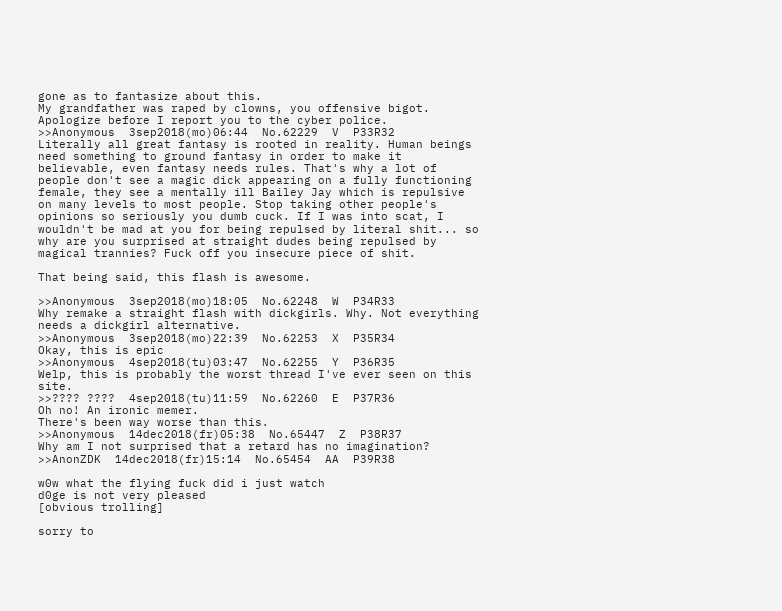gone as to fantasize about this.
My grandfather was raped by clowns, you offensive bigot. Apologize before I report you to the cyber police.
>>Anonymous  3sep2018(mo)06:44  No.62229  V  P33R32
Literally all great fantasy is rooted in reality. Human beings need something to ground fantasy in order to make it believable, even fantasy needs rules. That's why a lot of people don't see a magic dick appearing on a fully functioning female, they see a mentally ill Bailey Jay which is repulsive on many levels to most people. Stop taking other people's opinions so seriously you dumb cuck. If I was into scat, I wouldn't be mad at you for being repulsed by literal shit... so why are you surprised at straight dudes being repulsed by magical trannies? Fuck off you insecure piece of shit.

That being said, this flash is awesome.

>>Anonymous  3sep2018(mo)18:05  No.62248  W  P34R33
Why remake a straight flash with dickgirls. Why. Not everything needs a dickgirl alternative.
>>Anonymous  3sep2018(mo)22:39  No.62253  X  P35R34
Okay, this is epic
>>Anonymous  4sep2018(tu)03:47  No.62255  Y  P36R35
Welp, this is probably the worst thread I've ever seen on this site.
>>???? ????  4sep2018(tu)11:59  No.62260  E  P37R36
Oh no! An ironic memer.
There's been way worse than this.
>>Anonymous  14dec2018(fr)05:38  No.65447  Z  P38R37
Why am I not surprised that a retard has no imagination?
>>AnonZDK  14dec2018(fr)15:14  No.65454  AA  P39R38

w0w what the flying fuck did i just watch
d0ge is not very pleased
[obvious trolling]

sorry to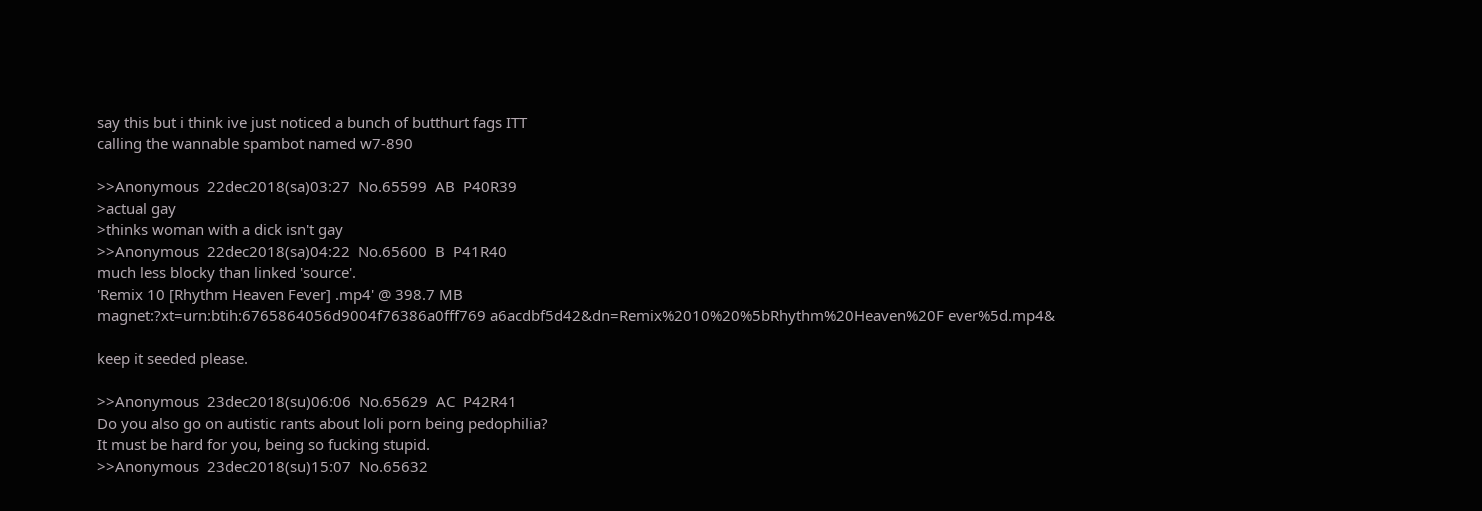say this but i think ive just noticed a bunch of butthurt fags ITT
calling the wannable spambot named w7-890

>>Anonymous  22dec2018(sa)03:27  No.65599  AB  P40R39
>actual gay
>thinks woman with a dick isn't gay
>>Anonymous  22dec2018(sa)04:22  No.65600  B  P41R40
much less blocky than linked 'source'.
'Remix 10 [Rhythm Heaven Fever] .mp4' @ 398.7 MB
magnet:?xt=urn:btih:6765864056d9004f76386a0fff769 a6acdbf5d42&dn=Remix%2010%20%5bRhythm%20Heaven%20F ever%5d.mp4&

keep it seeded please.

>>Anonymous  23dec2018(su)06:06  No.65629  AC  P42R41
Do you also go on autistic rants about loli porn being pedophilia?
It must be hard for you, being so fucking stupid.
>>Anonymous  23dec2018(su)15:07  No.65632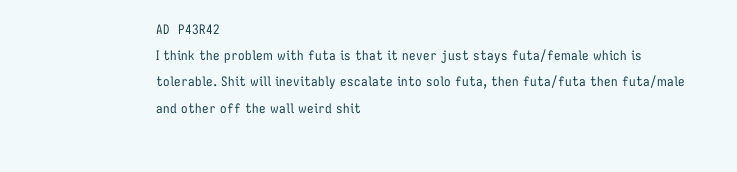AD  P43R42
I think the problem with futa is that it never just stays futa/female which is tolerable. Shit will inevitably escalate into solo futa, then futa/futa then futa/male and other off the wall weird shit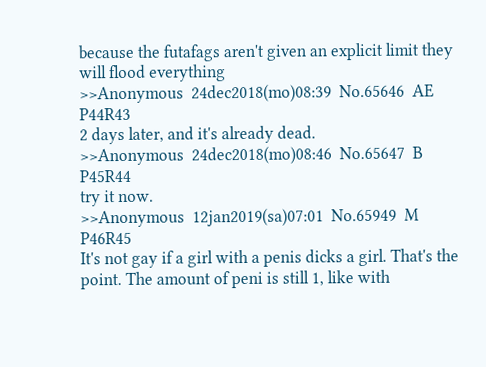because the futafags aren't given an explicit limit they will flood everything
>>Anonymous  24dec2018(mo)08:39  No.65646  AE  P44R43
2 days later, and it's already dead.
>>Anonymous  24dec2018(mo)08:46  No.65647  B  P45R44
try it now.
>>Anonymous  12jan2019(sa)07:01  No.65949  M  P46R45
It's not gay if a girl with a penis dicks a girl. That's the point. The amount of peni is still 1, like with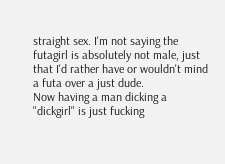straight sex. I'm not saying the futagirl is absolutely not male, just that I'd rather have or wouldn't mind a futa over a just dude.
Now having a man dicking a "dickgirl" is just fucking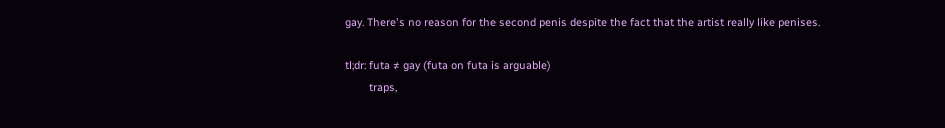gay. There's no reason for the second penis despite the fact that the artist really like penises.

tl;dr: futa ≠ gay (futa on futa is arguable)
        traps,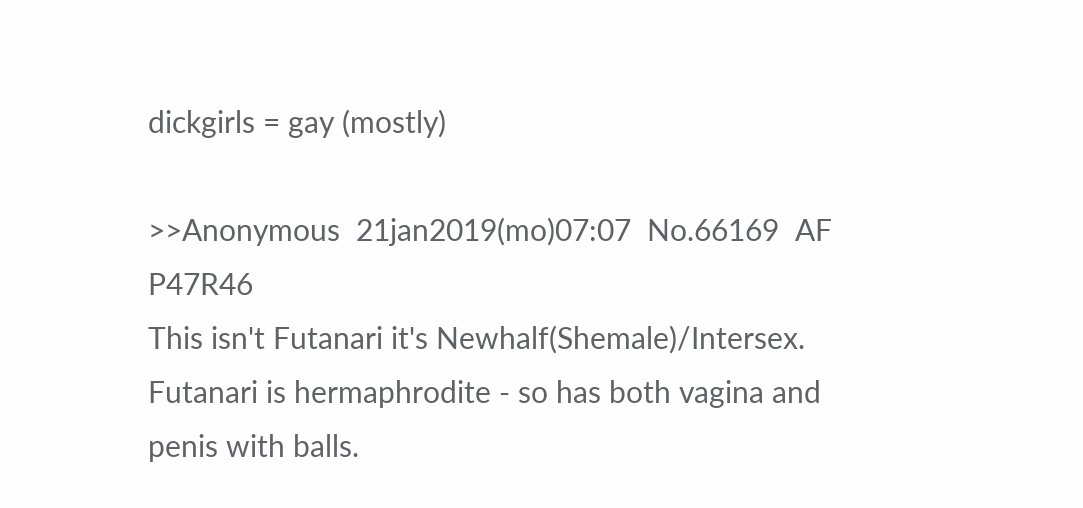dickgirls = gay (mostly)

>>Anonymous  21jan2019(mo)07:07  No.66169  AF  P47R46
This isn't Futanari it's Newhalf(Shemale)/Intersex.
Futanari is hermaphrodite - so has both vagina and penis with balls.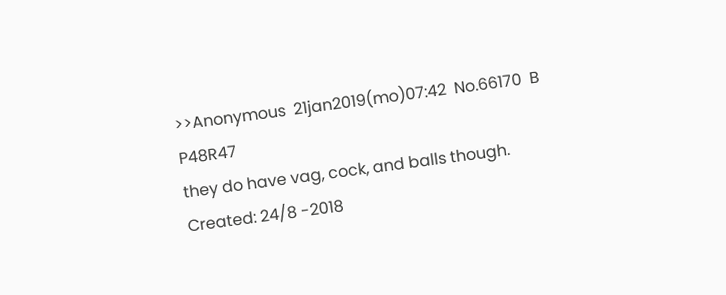>>Anonymous  21jan2019(mo)07:42  No.66170  B  P48R47
they do have vag, cock, and balls though.
Created: 24/8 -2018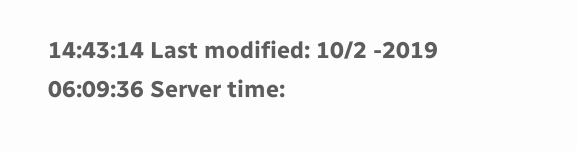14:43:14 Last modified: 10/2 -2019 06:09:36 Server time: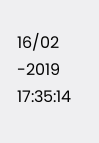16/02 -2019 17:35:14